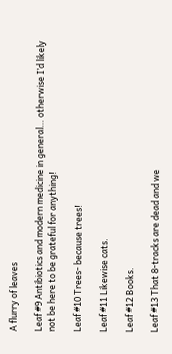A flurry of leaves

Leaf #9 Antibiotics and modern medicine in general… otherwise I’d likely not be here to be grateful for anything!

Leaf #10 Trees- because trees!

Leaf #11 Likewise cats.

Leaf #12 Books.

Leaf #13 That 8-tracks are dead and we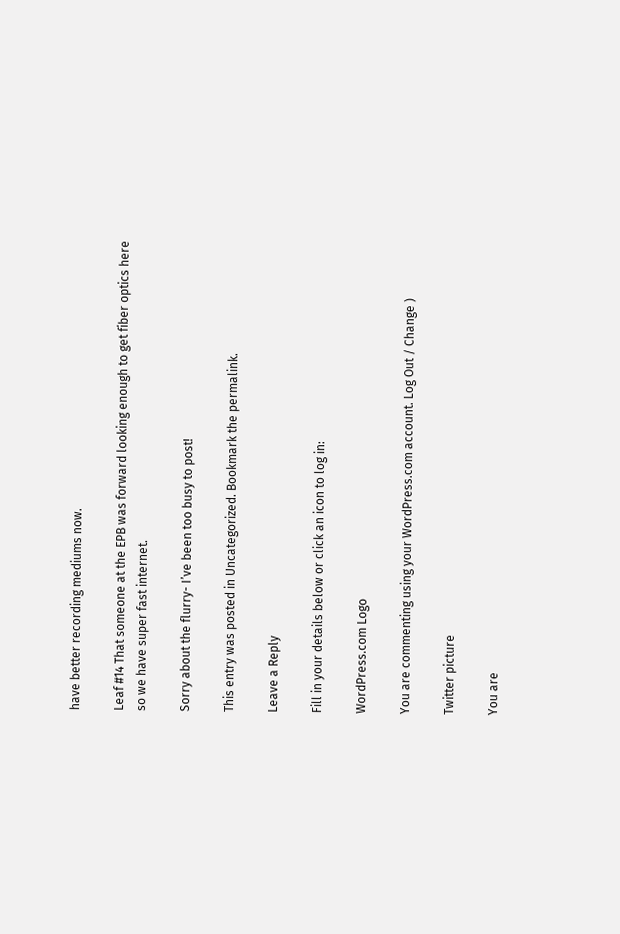have better recording mediums now.

Leaf #14 That someone at the EPB was forward looking enough to get fiber optics here so we have super fast internet.

Sorry about the flurry- I’ve been too busy to post!

This entry was posted in Uncategorized. Bookmark the permalink.

Leave a Reply

Fill in your details below or click an icon to log in:

WordPress.com Logo

You are commenting using your WordPress.com account. Log Out / Change )

Twitter picture

You are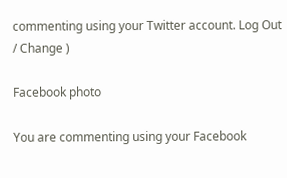commenting using your Twitter account. Log Out / Change )

Facebook photo

You are commenting using your Facebook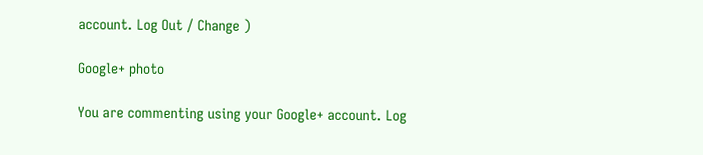account. Log Out / Change )

Google+ photo

You are commenting using your Google+ account. Log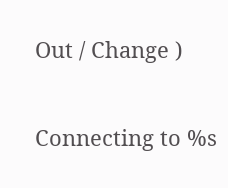Out / Change )

Connecting to %s